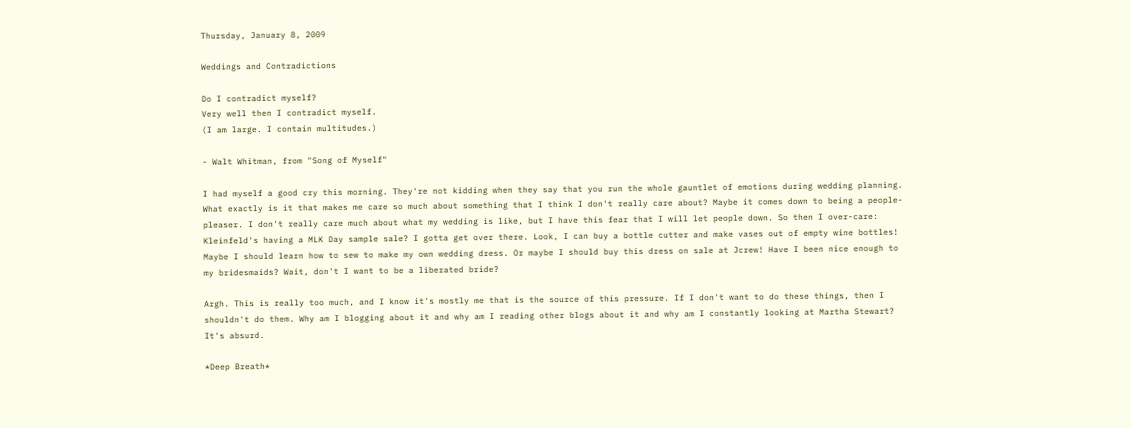Thursday, January 8, 2009

Weddings and Contradictions

Do I contradict myself?
Very well then I contradict myself.
(I am large. I contain multitudes.)

- Walt Whitman, from "Song of Myself"

I had myself a good cry this morning. They're not kidding when they say that you run the whole gauntlet of emotions during wedding planning. What exactly is it that makes me care so much about something that I think I don't really care about? Maybe it comes down to being a people-pleaser. I don't really care much about what my wedding is like, but I have this fear that I will let people down. So then I over-care: Kleinfeld's having a MLK Day sample sale? I gotta get over there. Look, I can buy a bottle cutter and make vases out of empty wine bottles! Maybe I should learn how to sew to make my own wedding dress. Or maybe I should buy this dress on sale at Jcrew! Have I been nice enough to my bridesmaids? Wait, don't I want to be a liberated bride?

Argh. This is really too much, and I know it's mostly me that is the source of this pressure. If I don't want to do these things, then I shouldn't do them. Why am I blogging about it and why am I reading other blogs about it and why am I constantly looking at Martha Stewart? It's absurd.

*Deep Breath*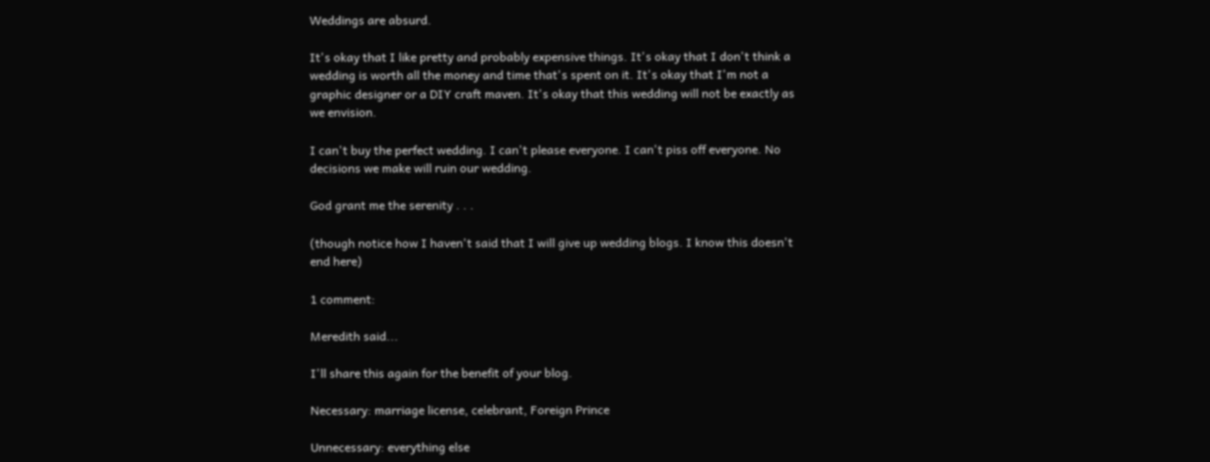Weddings are absurd.

It's okay that I like pretty and probably expensive things. It's okay that I don't think a wedding is worth all the money and time that's spent on it. It's okay that I'm not a graphic designer or a DIY craft maven. It's okay that this wedding will not be exactly as we envision.

I can't buy the perfect wedding. I can't please everyone. I can't piss off everyone. No decisions we make will ruin our wedding.

God grant me the serenity . . .

(though notice how I haven't said that I will give up wedding blogs. I know this doesn't end here)

1 comment:

Meredith said...

I'll share this again for the benefit of your blog.

Necessary: marriage license, celebrant, Foreign Prince

Unnecessary: everything else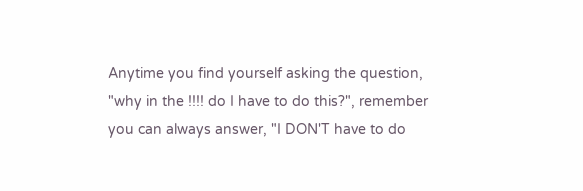Anytime you find yourself asking the question, "why in the !!!! do I have to do this?", remember you can always answer, "I DON'T have to do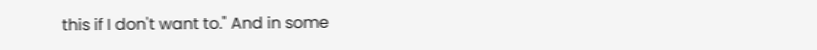this if I don't want to." And in some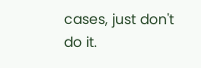cases, just don't do it.